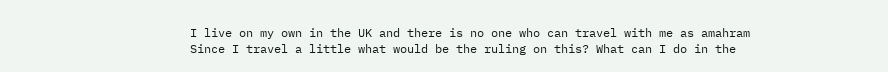I live on my own in the UK and there is no one who can travel with me as amahram Since I travel a little what would be the ruling on this? What can I do in the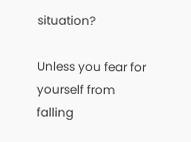situation?

Unless you fear for yourself from falling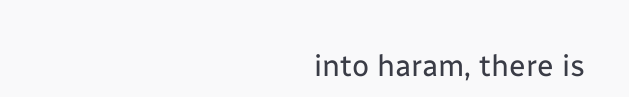into haram, there is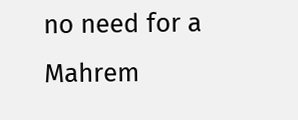no need for a Mahrem